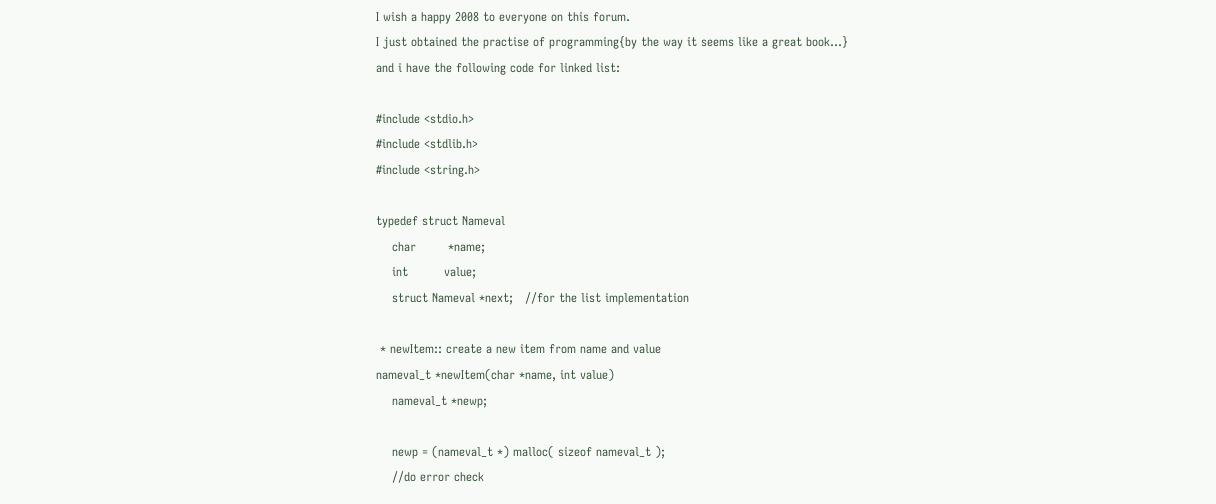I wish a happy 2008 to everyone on this forum.
I just obtained the practise of programming{by the way it seems like a great book...}
and i have the following code for linked list:

#include <stdio.h>
#include <stdlib.h>
#include <string.h>

typedef struct Nameval
    char        *name;
    int         value;
    struct Nameval *next;   //for the list implementation

 * newItem:: create a new item from name and value
nameval_t *newItem(char *name, int value)
    nameval_t *newp;

    newp = (nameval_t *) malloc( sizeof nameval_t );
    //do error check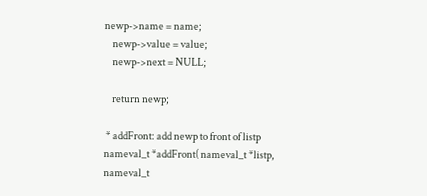newp->name = name;
    newp->value = value;
    newp->next = NULL;

    return newp;

 * addFront: add newp to front of listp
nameval_t *addFront( nameval_t *listp, nameval_t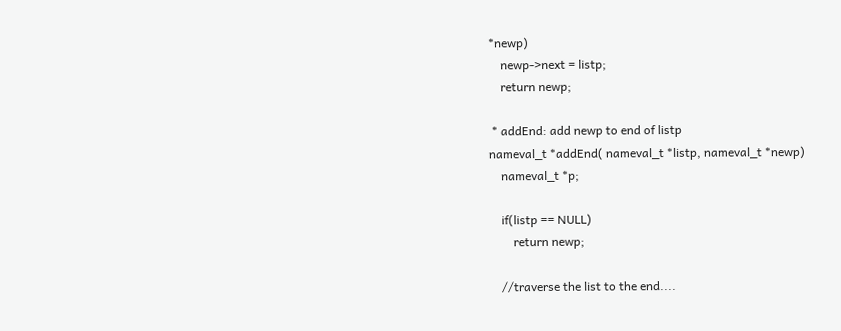*newp)
    newp->next = listp;
    return newp;

 * addEnd: add newp to end of listp
nameval_t *addEnd( nameval_t *listp, nameval_t *newp)
    nameval_t *p;

    if(listp == NULL)
        return newp;

    //traverse the list to the end....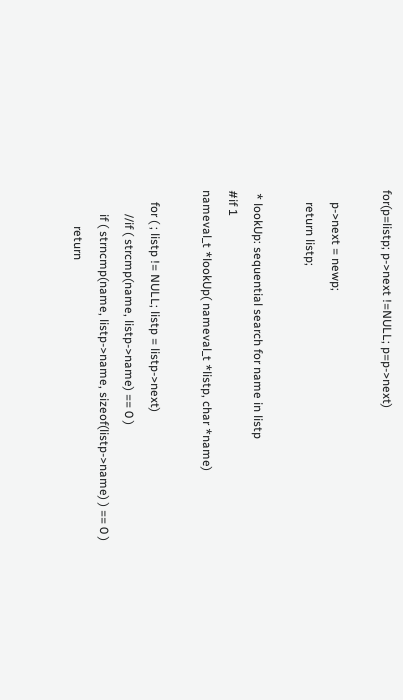for(p=listp; p->next !=NULL; p=p->next)

    p->next = newp;
    return listp;

 * lookUp: sequential search for name in listp
#if 1
nameval_t *lookUp( nameval_t *listp, char *name)

    for ( ; listp != NULL; listp = listp->next)
        //if ( strcmp(name, listp->name) == 0 )
        if ( strncmp(name, listp->name, sizeof(listp->name) ) == 0 )
            return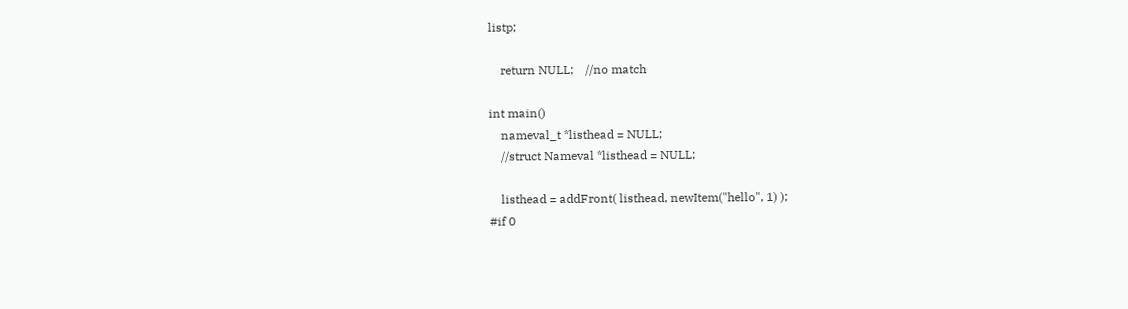listp;

    return NULL;    //no match

int main()
    nameval_t *listhead = NULL;
    //struct Nameval *listhead = NULL;

    listhead = addFront( listhead, newItem("hello", 1) );
#if 0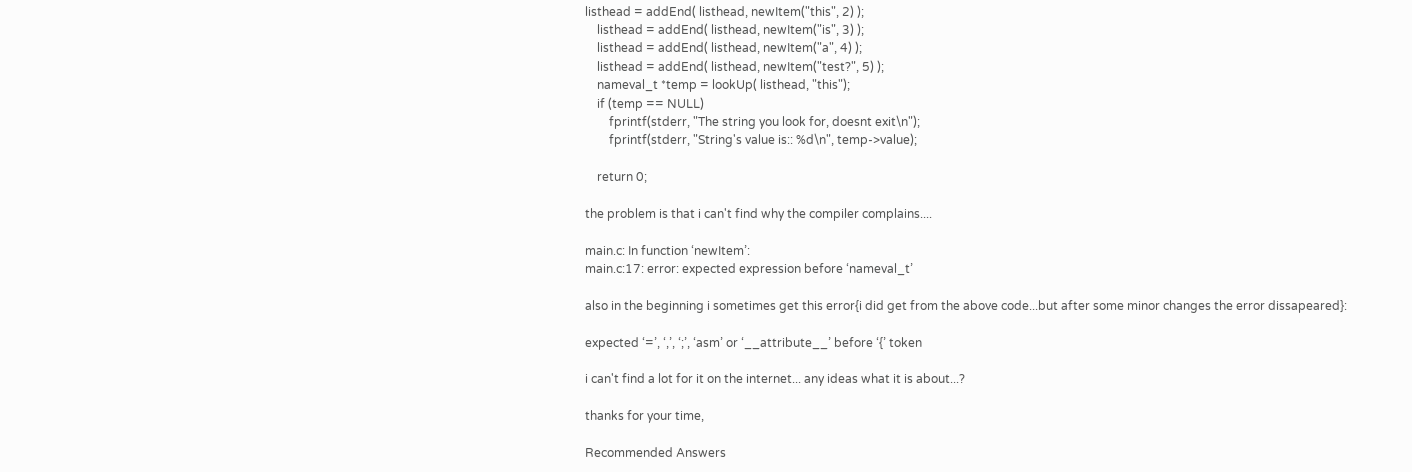listhead = addEnd( listhead, newItem("this", 2) );
    listhead = addEnd( listhead, newItem("is", 3) );
    listhead = addEnd( listhead, newItem("a", 4) );
    listhead = addEnd( listhead, newItem("test?", 5) );
    nameval_t *temp = lookUp( listhead, "this");
    if (temp == NULL)
        fprintf(stderr, "The string you look for, doesnt exit\n");
        fprintf(stderr, "String's value is:: %d\n", temp->value);

    return 0;

the problem is that i can't find why the compiler complains....

main.c: In function ‘newItem’:
main.c:17: error: expected expression before ‘nameval_t’

also in the beginning i sometimes get this error{i did get from the above code...but after some minor changes the error dissapeared}:

expected ‘=’, ‘,’, ‘;’, ‘asm’ or ‘__attribute__’ before ‘{’ token

i can't find a lot for it on the internet... any ideas what it is about...?

thanks for your time,

Recommended Answers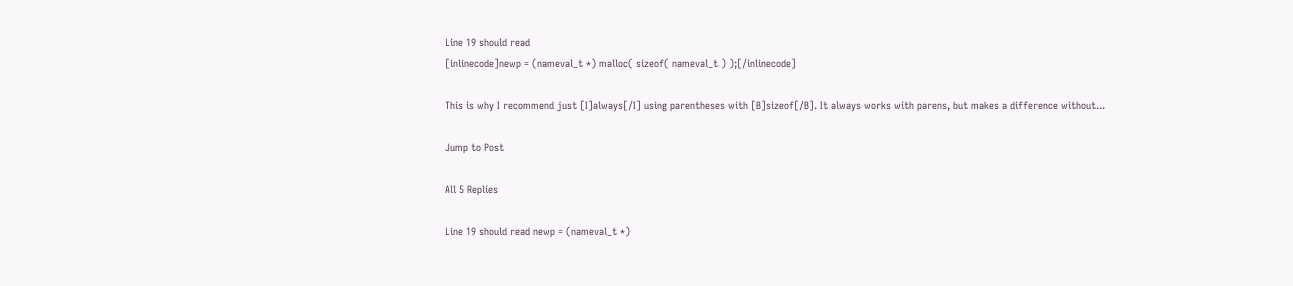Line 19 should read
[inlinecode]newp = (nameval_t *) malloc( sizeof( nameval_t ) );[/inlinecode]

This is why I recommend just [I]always[/I] using parentheses with [B]sizeof[/B]. It always works with parens, but makes a difference without...

Jump to Post

All 5 Replies

Line 19 should read newp = (nameval_t *)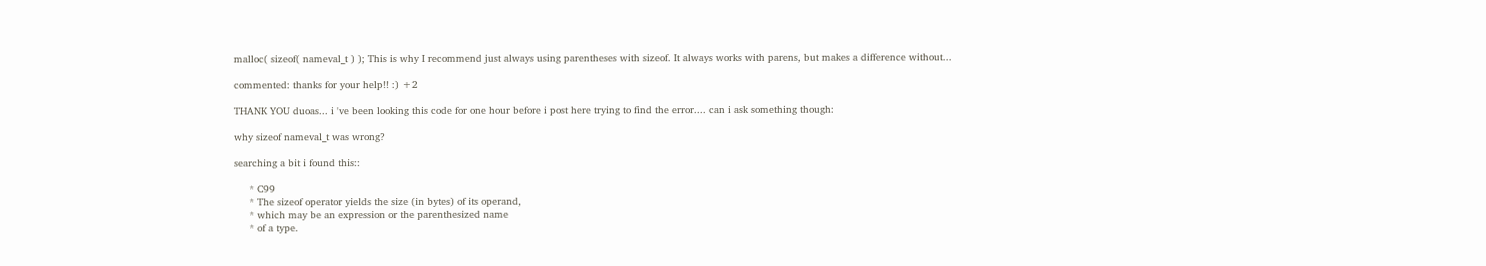malloc( sizeof( nameval_t ) ); This is why I recommend just always using parentheses with sizeof. It always works with parens, but makes a difference without...

commented: thanks for your help!! :) +2

THANK YOU duoas... i 've been looking this code for one hour before i post here trying to find the error.... can i ask something though:

why sizeof nameval_t was wrong?

searching a bit i found this::

     * C99
     * The sizeof operator yields the size (in bytes) of its operand,
     * which may be an expression or the parenthesized name
     * of a type.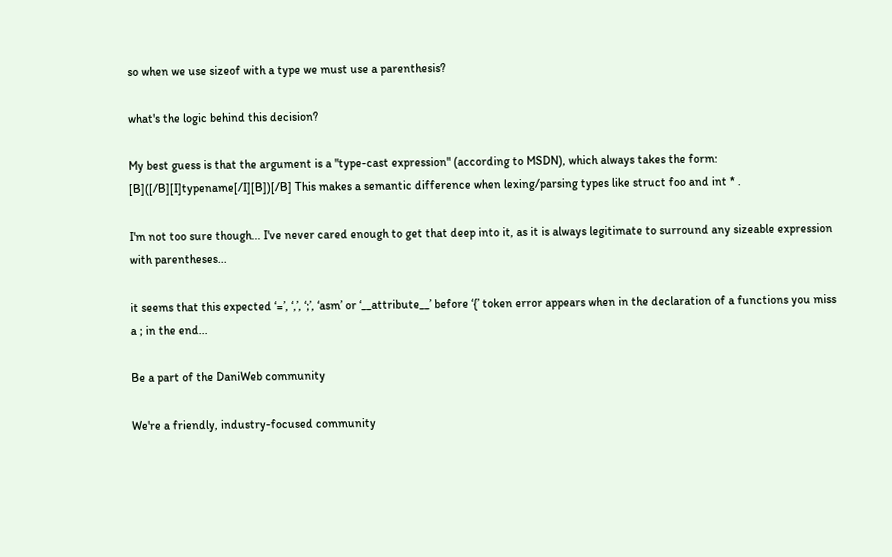so when we use sizeof with a type we must use a parenthesis?

what's the logic behind this decision?

My best guess is that the argument is a "type-cast expression" (according to MSDN), which always takes the form: [B]([/B][I]typename[/I][B])[/B] This makes a semantic difference when lexing/parsing types like struct foo and int * .

I'm not too sure though... I've never cared enough to get that deep into it, as it is always legitimate to surround any sizeable expression with parentheses...

it seems that this expected ‘=’, ‘,’, ‘;’, ‘asm’ or ‘__attribute__’ before ‘{’ token error appears when in the declaration of a functions you miss a ; in the end...

Be a part of the DaniWeb community

We're a friendly, industry-focused community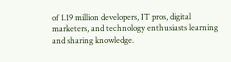of 1.19 million developers, IT pros, digital marketers, and technology enthusiasts learning and sharing knowledge.